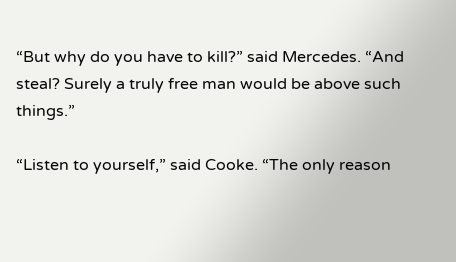“But why do you have to kill?” said Mercedes. “And steal? Surely a truly free man would be above such things.”

“Listen to yourself,” said Cooke. “The only reason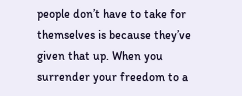people don’t have to take for themselves is because they’ve given that up. When you surrender your freedom to a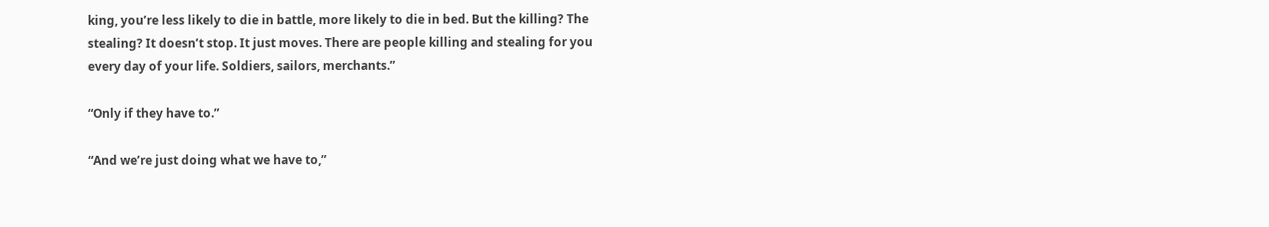king, you’re less likely to die in battle, more likely to die in bed. But the killing? The stealing? It doesn’t stop. It just moves. There are people killing and stealing for you every day of your life. Soldiers, sailors, merchants.”

“Only if they have to.”

“And we’re just doing what we have to,”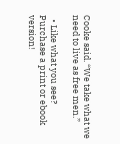Cooke said. “We take what we need to live as free men.”

  • Like what you see? Purchase a print or ebook version!